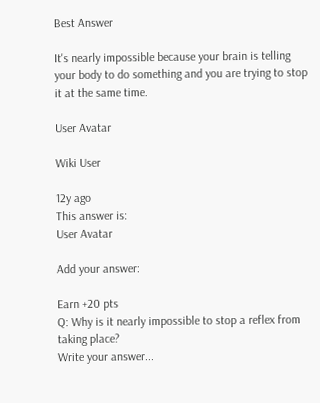Best Answer

It's nearly impossible because your brain is telling your body to do something and you are trying to stop it at the same time.

User Avatar

Wiki User

12y ago
This answer is:
User Avatar

Add your answer:

Earn +20 pts
Q: Why is it nearly impossible to stop a reflex from taking place?
Write your answer...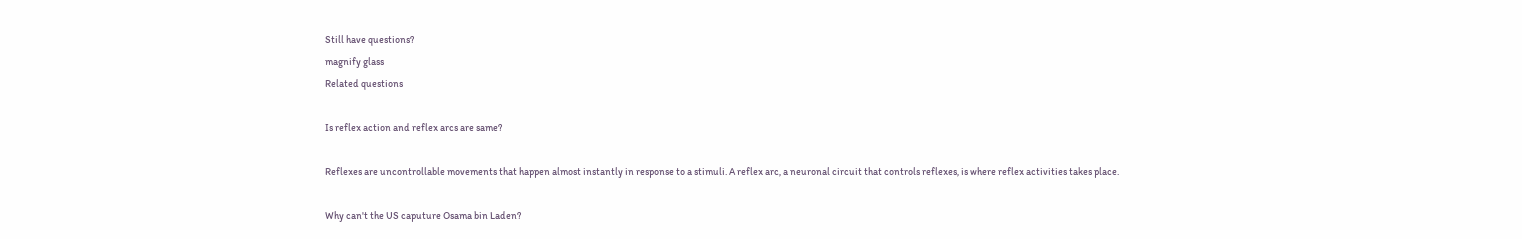Still have questions?
magnify glass
Related questions

Is reflex action and reflex arcs are same?

Reflexes are uncontrollable movements that happen almost instantly in response to a stimuli. A reflex arc, a neuronal circuit that controls reflexes, is where reflex activities takes place.

Why can't the US caputure Osama bin Laden?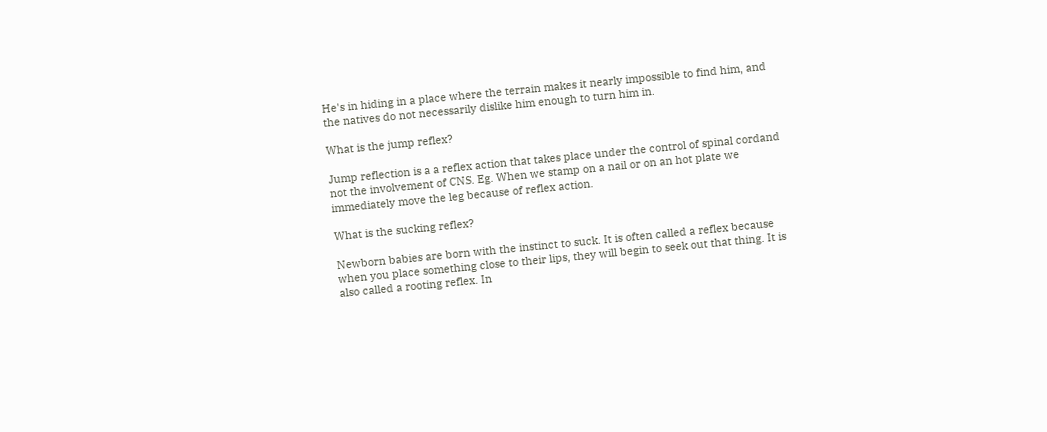He's in hiding in a place where the terrain makes it nearly impossible to find him, and the natives do not necessarily dislike him enough to turn him in.

What is the jump reflex?

Jump reflection is a a reflex action that takes place under the control of spinal cordand not the involvement of CNS. Eg. When we stamp on a nail or on an hot plate we immediately move the leg because of reflex action.

What is the sucking reflex?

Newborn babies are born with the instinct to suck. It is often called a reflex because when you place something close to their lips, they will begin to seek out that thing. It is also called a rooting reflex. In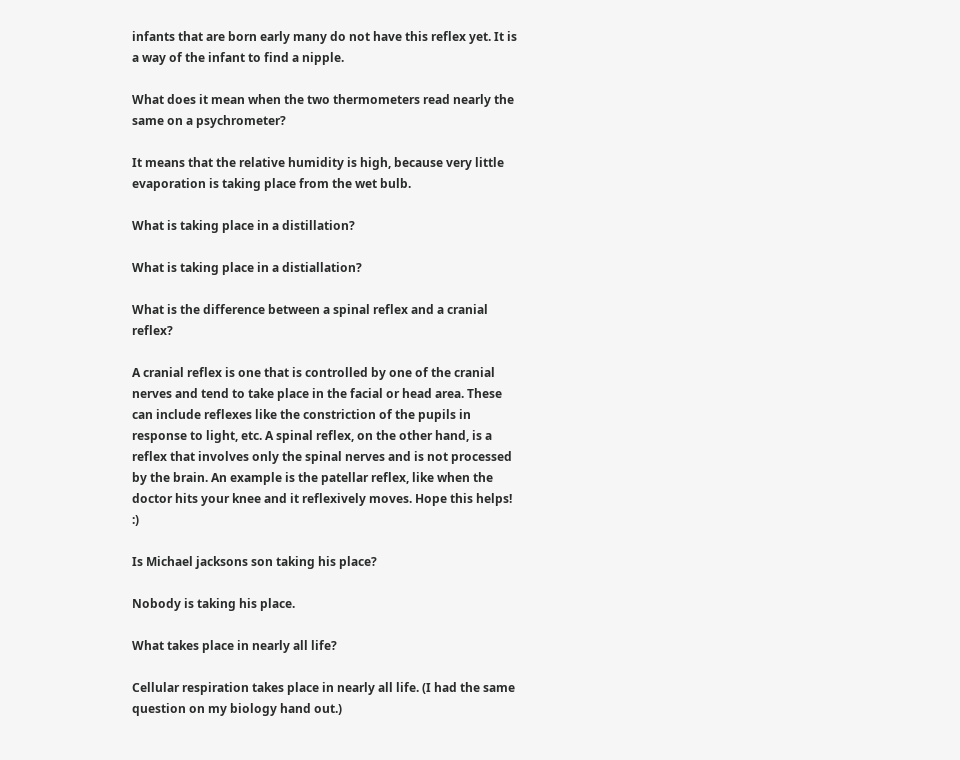infants that are born early many do not have this reflex yet. It is a way of the infant to find a nipple.

What does it mean when the two thermometers read nearly the same on a psychrometer?

It means that the relative humidity is high, because very little evaporation is taking place from the wet bulb.

What is taking place in a distillation?

What is taking place in a distiallation?

What is the difference between a spinal reflex and a cranial reflex?

A cranial reflex is one that is controlled by one of the cranial nerves and tend to take place in the facial or head area. These can include reflexes like the constriction of the pupils in response to light, etc. A spinal reflex, on the other hand, is a reflex that involves only the spinal nerves and is not processed by the brain. An example is the patellar reflex, like when the doctor hits your knee and it reflexively moves. Hope this helps! :)

Is Michael jacksons son taking his place?

Nobody is taking his place.

What takes place in nearly all life?

Cellular respiration takes place in nearly all life. (I had the same question on my biology hand out.)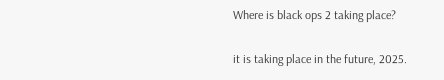Where is black ops 2 taking place?

it is taking place in the future, 2025.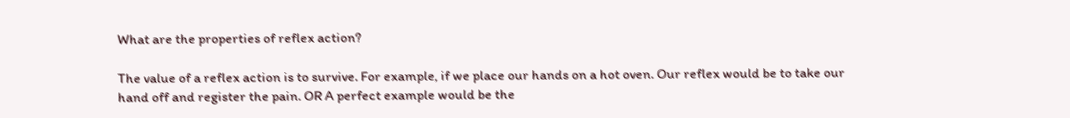What are the properties of reflex action?

The value of a reflex action is to survive. For example, if we place our hands on a hot oven. Our reflex would be to take our hand off and register the pain. OR A perfect example would be the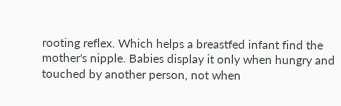rooting reflex. Which helps a breastfed infant find the mother's nipple. Babies display it only when hungry and touched by another person, not when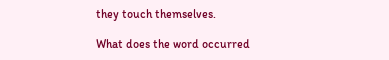they touch themselves.

What does the word occurred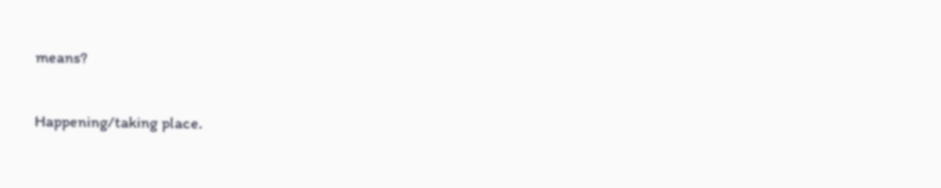means?

Happening/taking place.